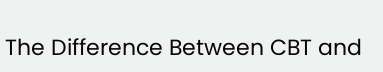The Difference Between CBT and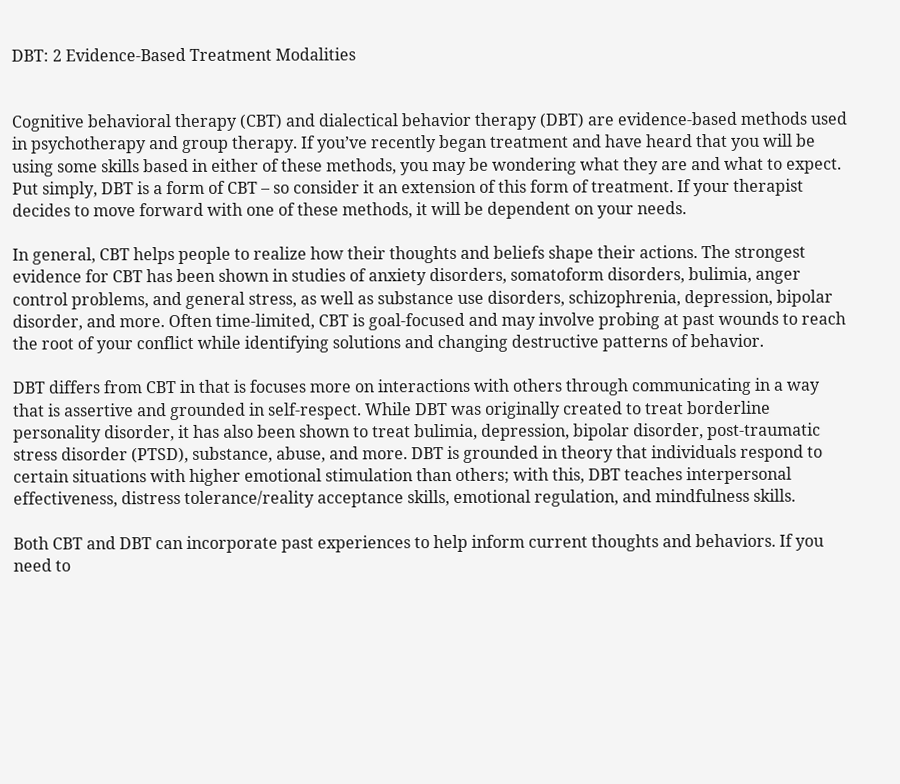DBT: 2 Evidence-Based Treatment Modalities


Cognitive behavioral therapy (CBT) and dialectical behavior therapy (DBT) are evidence-based methods used in psychotherapy and group therapy. If you’ve recently began treatment and have heard that you will be using some skills based in either of these methods, you may be wondering what they are and what to expect. Put simply, DBT is a form of CBT – so consider it an extension of this form of treatment. If your therapist decides to move forward with one of these methods, it will be dependent on your needs.

In general, CBT helps people to realize how their thoughts and beliefs shape their actions. The strongest evidence for CBT has been shown in studies of anxiety disorders, somatoform disorders, bulimia, anger control problems, and general stress, as well as substance use disorders, schizophrenia, depression, bipolar disorder, and more. Often time-limited, CBT is goal-focused and may involve probing at past wounds to reach the root of your conflict while identifying solutions and changing destructive patterns of behavior.

DBT differs from CBT in that is focuses more on interactions with others through communicating in a way that is assertive and grounded in self-respect. While DBT was originally created to treat borderline personality disorder, it has also been shown to treat bulimia, depression, bipolar disorder, post-traumatic stress disorder (PTSD), substance, abuse, and more. DBT is grounded in theory that individuals respond to certain situations with higher emotional stimulation than others; with this, DBT teaches interpersonal effectiveness, distress tolerance/reality acceptance skills, emotional regulation, and mindfulness skills.

Both CBT and DBT can incorporate past experiences to help inform current thoughts and behaviors. If you need to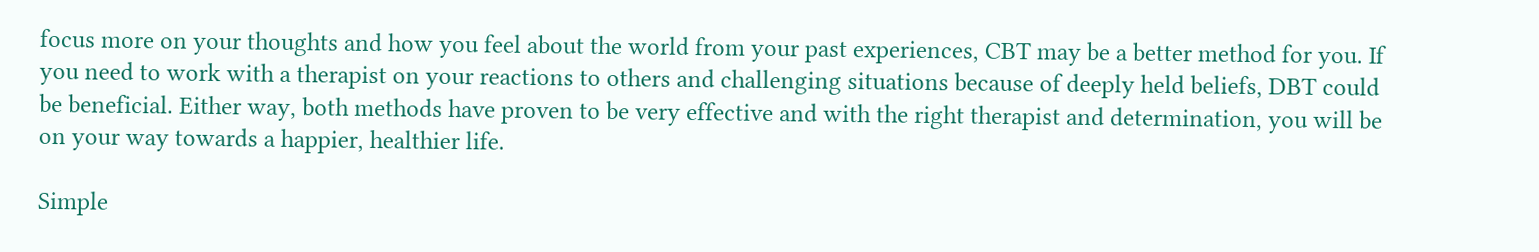focus more on your thoughts and how you feel about the world from your past experiences, CBT may be a better method for you. If you need to work with a therapist on your reactions to others and challenging situations because of deeply held beliefs, DBT could be beneficial. Either way, both methods have proven to be very effective and with the right therapist and determination, you will be on your way towards a happier, healthier life.

Simple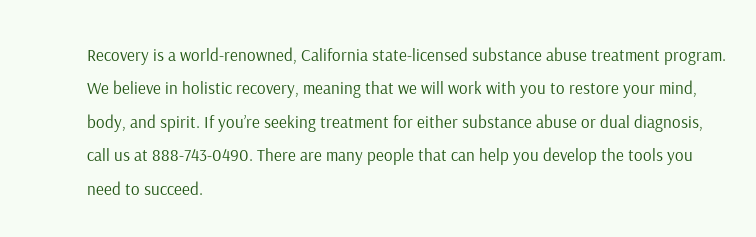Recovery is a world-renowned, California state-licensed substance abuse treatment program. We believe in holistic recovery, meaning that we will work with you to restore your mind, body, and spirit. If you’re seeking treatment for either substance abuse or dual diagnosis, call us at 888-743-0490. There are many people that can help you develop the tools you need to succeed.